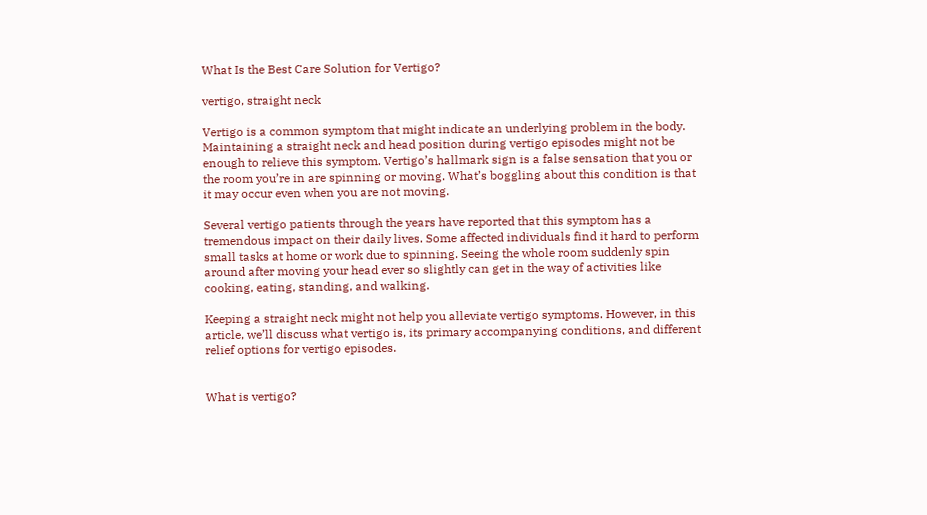What Is the Best Care Solution for Vertigo?

vertigo, straight neck

Vertigo is a common symptom that might indicate an underlying problem in the body. Maintaining a straight neck and head position during vertigo episodes might not be enough to relieve this symptom. Vertigo’s hallmark sign is a false sensation that you or the room you’re in are spinning or moving. What’s boggling about this condition is that it may occur even when you are not moving.

Several vertigo patients through the years have reported that this symptom has a tremendous impact on their daily lives. Some affected individuals find it hard to perform small tasks at home or work due to spinning. Seeing the whole room suddenly spin around after moving your head ever so slightly can get in the way of activities like cooking, eating, standing, and walking.

Keeping a straight neck might not help you alleviate vertigo symptoms. However, in this article, we’ll discuss what vertigo is, its primary accompanying conditions, and different relief options for vertigo episodes.


What is vertigo?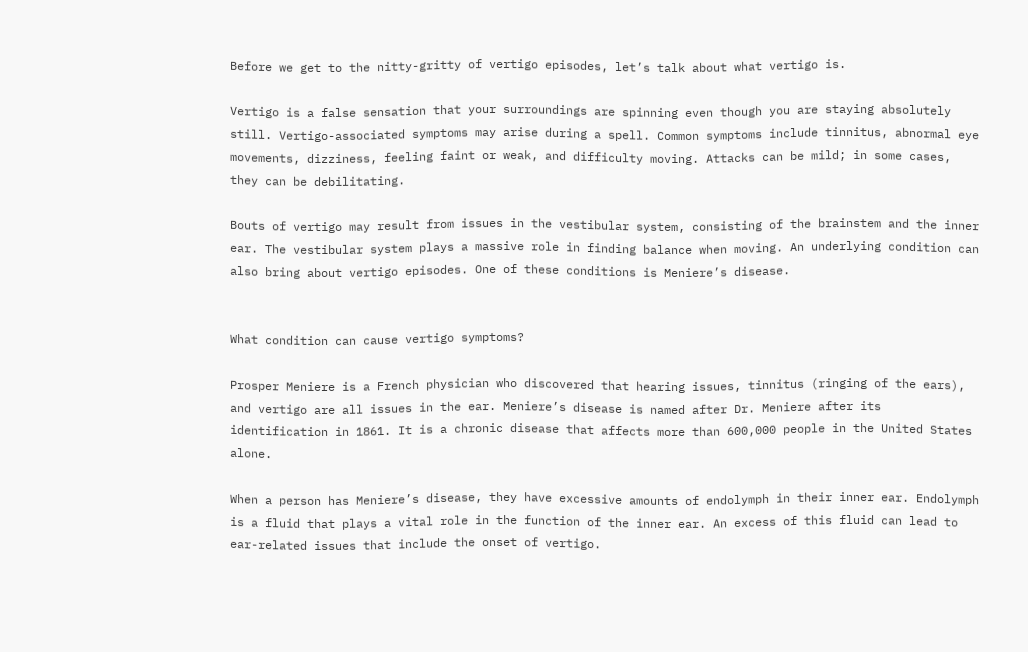Before we get to the nitty-gritty of vertigo episodes, let’s talk about what vertigo is.

Vertigo is a false sensation that your surroundings are spinning even though you are staying absolutely still. Vertigo-associated symptoms may arise during a spell. Common symptoms include tinnitus, abnormal eye movements, dizziness, feeling faint or weak, and difficulty moving. Attacks can be mild; in some cases, they can be debilitating.

Bouts of vertigo may result from issues in the vestibular system, consisting of the brainstem and the inner ear. The vestibular system plays a massive role in finding balance when moving. An underlying condition can also bring about vertigo episodes. One of these conditions is Meniere’s disease.


What condition can cause vertigo symptoms?

Prosper Meniere is a French physician who discovered that hearing issues, tinnitus (ringing of the ears), and vertigo are all issues in the ear. Meniere’s disease is named after Dr. Meniere after its identification in 1861. It is a chronic disease that affects more than 600,000 people in the United States alone.

When a person has Meniere’s disease, they have excessive amounts of endolymph in their inner ear. Endolymph is a fluid that plays a vital role in the function of the inner ear. An excess of this fluid can lead to ear-related issues that include the onset of vertigo.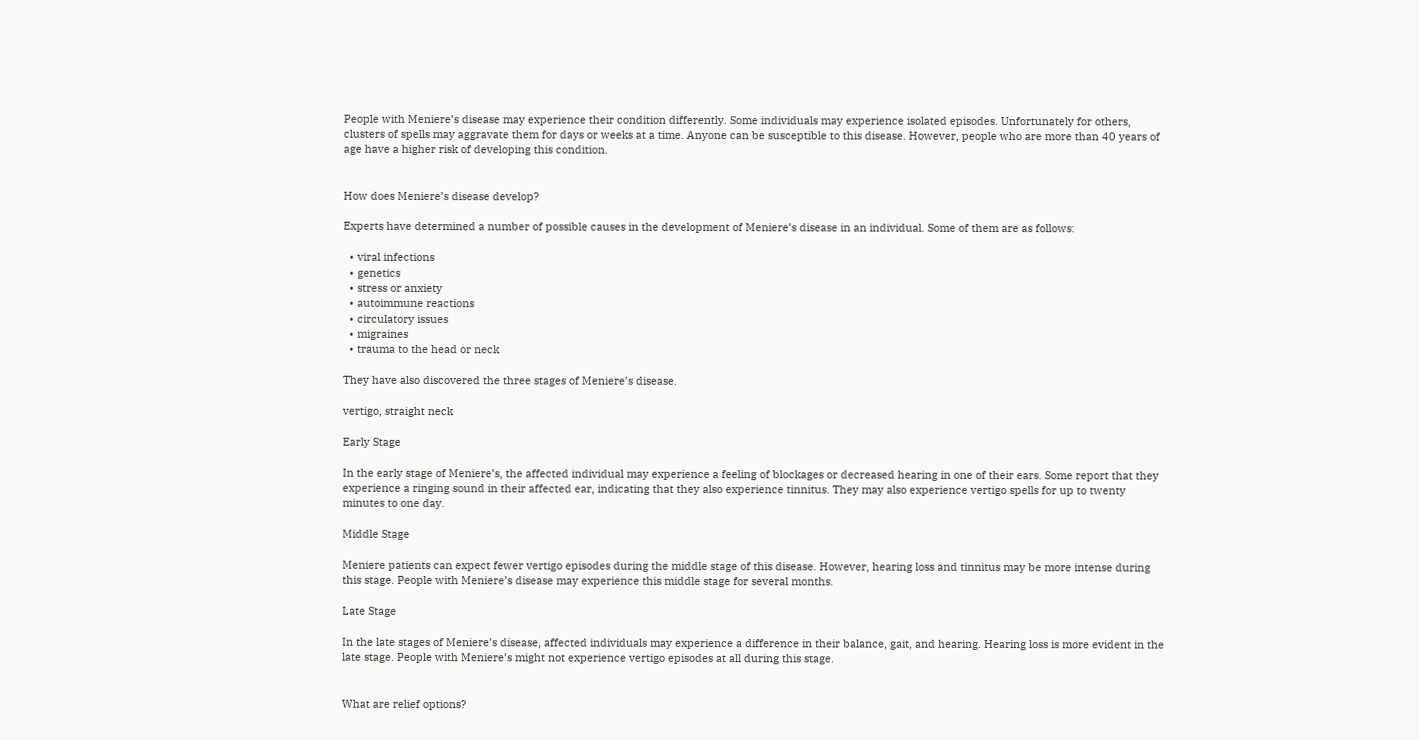People with Meniere’s disease may experience their condition differently. Some individuals may experience isolated episodes. Unfortunately for others, clusters of spells may aggravate them for days or weeks at a time. Anyone can be susceptible to this disease. However, people who are more than 40 years of age have a higher risk of developing this condition.


How does Meniere’s disease develop?

Experts have determined a number of possible causes in the development of Meniere’s disease in an individual. Some of them are as follows:

  • viral infections
  • genetics
  • stress or anxiety
  • autoimmune reactions
  • circulatory issues
  • migraines
  • trauma to the head or neck

They have also discovered the three stages of Meniere’s disease.

vertigo, straight neck

Early Stage

In the early stage of Meniere’s, the affected individual may experience a feeling of blockages or decreased hearing in one of their ears. Some report that they experience a ringing sound in their affected ear, indicating that they also experience tinnitus. They may also experience vertigo spells for up to twenty minutes to one day.

Middle Stage

Meniere patients can expect fewer vertigo episodes during the middle stage of this disease. However, hearing loss and tinnitus may be more intense during this stage. People with Meniere’s disease may experience this middle stage for several months.

Late Stage

In the late stages of Meniere’s disease, affected individuals may experience a difference in their balance, gait, and hearing. Hearing loss is more evident in the late stage. People with Meniere’s might not experience vertigo episodes at all during this stage.


What are relief options?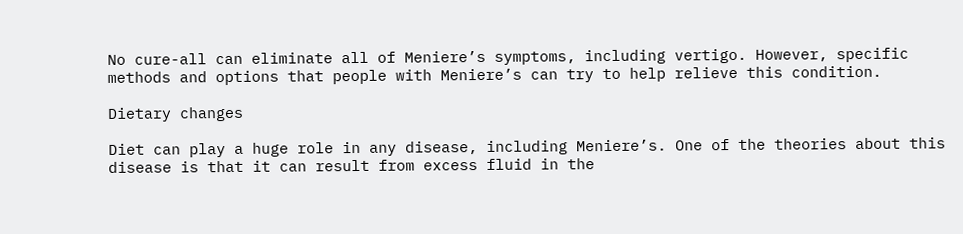No cure-all can eliminate all of Meniere’s symptoms, including vertigo. However, specific methods and options that people with Meniere’s can try to help relieve this condition.

Dietary changes

Diet can play a huge role in any disease, including Meniere’s. One of the theories about this disease is that it can result from excess fluid in the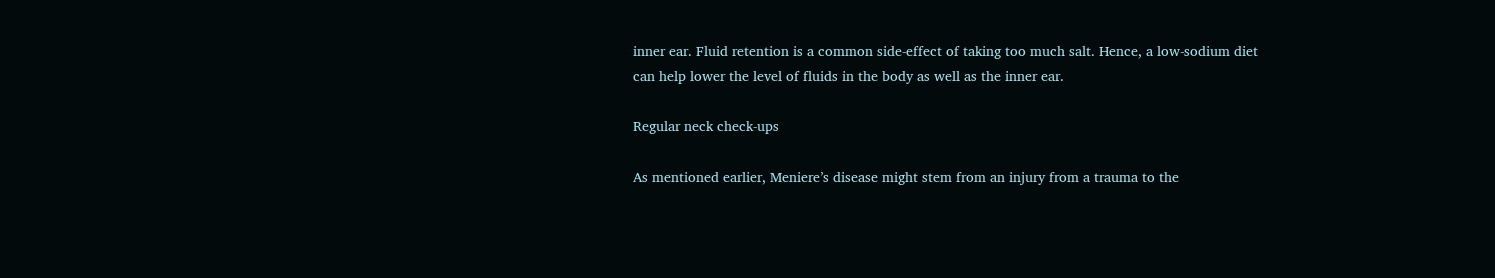inner ear. Fluid retention is a common side-effect of taking too much salt. Hence, a low-sodium diet can help lower the level of fluids in the body as well as the inner ear.

Regular neck check-ups

As mentioned earlier, Meniere’s disease might stem from an injury from a trauma to the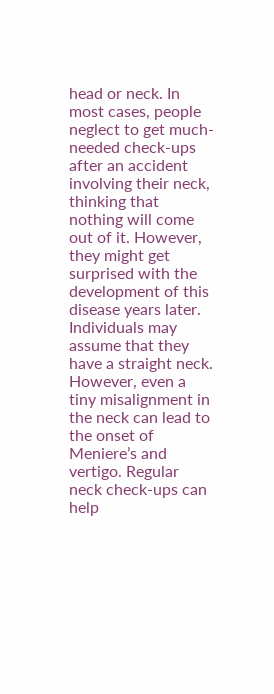head or neck. In most cases, people neglect to get much-needed check-ups after an accident involving their neck, thinking that nothing will come out of it. However, they might get surprised with the development of this disease years later. Individuals may assume that they have a straight neck. However, even a tiny misalignment in the neck can lead to the onset of Meniere’s and vertigo. Regular neck check-ups can help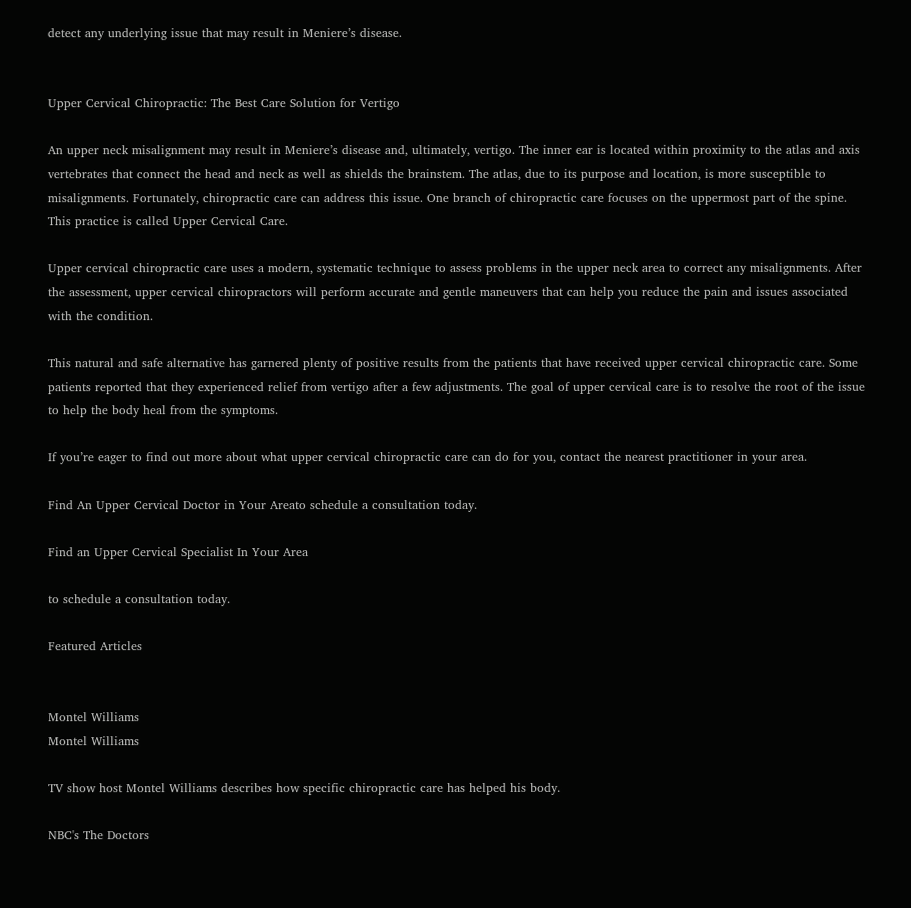detect any underlying issue that may result in Meniere’s disease.


Upper Cervical Chiropractic: The Best Care Solution for Vertigo

An upper neck misalignment may result in Meniere’s disease and, ultimately, vertigo. The inner ear is located within proximity to the atlas and axis vertebrates that connect the head and neck as well as shields the brainstem. The atlas, due to its purpose and location, is more susceptible to misalignments. Fortunately, chiropractic care can address this issue. One branch of chiropractic care focuses on the uppermost part of the spine. This practice is called Upper Cervical Care.

Upper cervical chiropractic care uses a modern, systematic technique to assess problems in the upper neck area to correct any misalignments. After the assessment, upper cervical chiropractors will perform accurate and gentle maneuvers that can help you reduce the pain and issues associated with the condition.

This natural and safe alternative has garnered plenty of positive results from the patients that have received upper cervical chiropractic care. Some patients reported that they experienced relief from vertigo after a few adjustments. The goal of upper cervical care is to resolve the root of the issue to help the body heal from the symptoms.

If you’re eager to find out more about what upper cervical chiropractic care can do for you, contact the nearest practitioner in your area.

Find An Upper Cervical Doctor in Your Areato schedule a consultation today.

Find an Upper Cervical Specialist In Your Area

to schedule a consultation today.

Featured Articles


Montel Williams
Montel Williams

TV show host Montel Williams describes how specific chiropractic care has helped his body.

NBC's The Doctors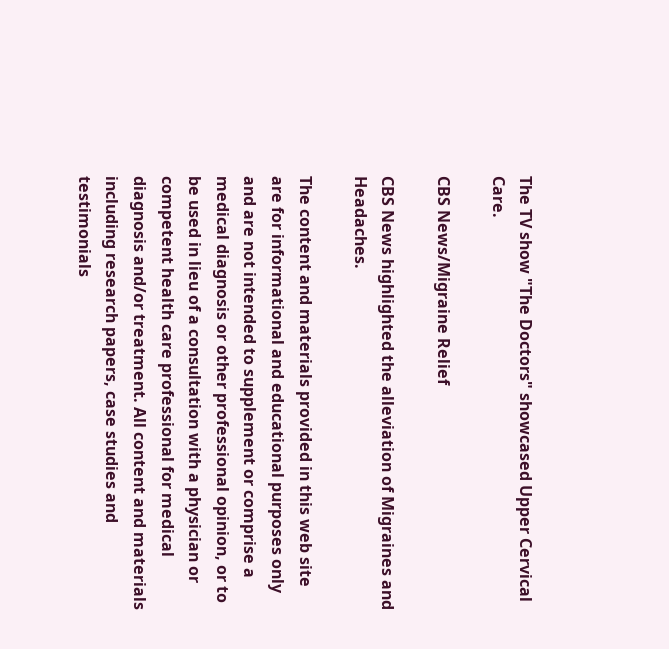The TV show "The Doctors" showcased Upper Cervical Care.

CBS News/Migraine Relief

CBS News highlighted the alleviation of Migraines and Headaches.

The content and materials provided in this web site are for informational and educational purposes only and are not intended to supplement or comprise a medical diagnosis or other professional opinion, or to be used in lieu of a consultation with a physician or competent health care professional for medical diagnosis and/or treatment. All content and materials including research papers, case studies and testimonials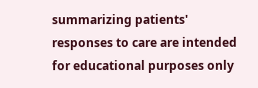summarizing patients' responses to care are intended for educational purposes only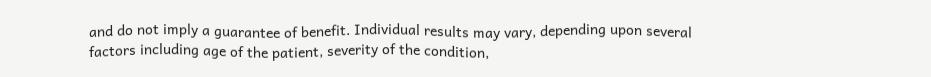and do not imply a guarantee of benefit. Individual results may vary, depending upon several factors including age of the patient, severity of the condition,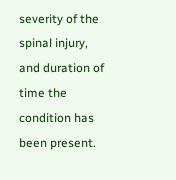severity of the spinal injury, and duration of time the condition has been present.